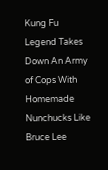Kung Fu Legend Takes Down An Army of Cops With Homemade Nunchucks Like Bruce Lee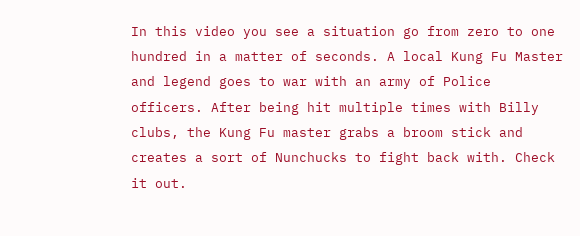In this video you see a situation go from zero to one hundred in a matter of seconds. A local Kung Fu Master and legend goes to war with an army of Police officers. After being hit multiple times with Billy clubs, the Kung Fu master grabs a broom stick and creates a sort of Nunchucks to fight back with. Check it out.